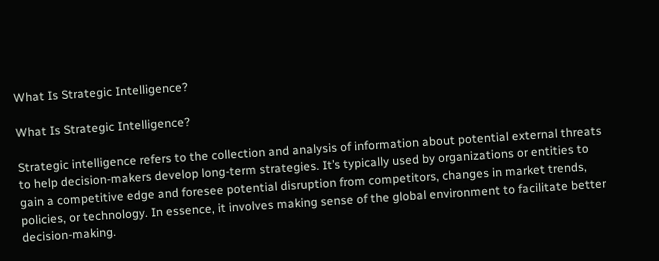What Is Strategic Intelligence?

What Is Strategic Intelligence?

Strategic intelligence refers to the collection and analysis of information about potential external threats to help decision-makers develop long-term strategies. It’s typically used by organizations or entities to gain a competitive edge and foresee potential disruption from competitors, changes in market trends, policies, or technology. In essence, it involves making sense of the global environment to facilitate better decision-making.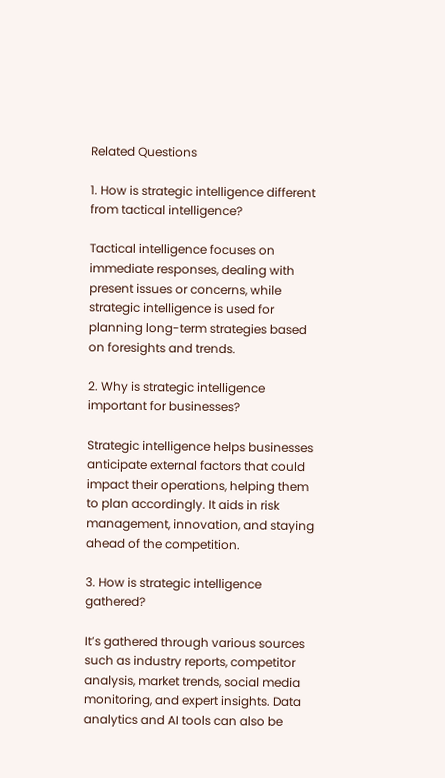Related Questions

1. How is strategic intelligence different from tactical intelligence?

Tactical intelligence focuses on immediate responses, dealing with present issues or concerns, while strategic intelligence is used for planning long-term strategies based on foresights and trends.

2. Why is strategic intelligence important for businesses?

Strategic intelligence helps businesses anticipate external factors that could impact their operations, helping them to plan accordingly. It aids in risk management, innovation, and staying ahead of the competition.

3. How is strategic intelligence gathered?

It’s gathered through various sources such as industry reports, competitor analysis, market trends, social media monitoring, and expert insights. Data analytics and AI tools can also be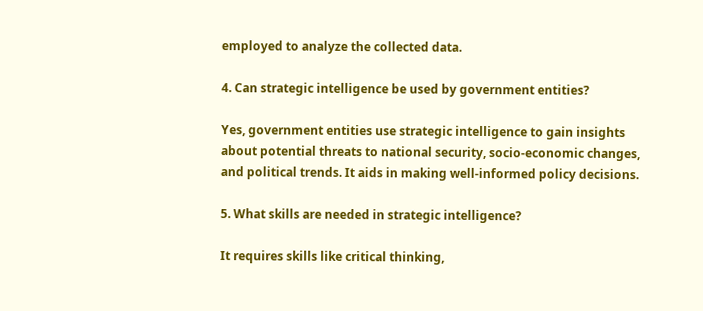employed to analyze the collected data.

4. Can strategic intelligence be used by government entities?

Yes, government entities use strategic intelligence to gain insights about potential threats to national security, socio-economic changes, and political trends. It aids in making well-informed policy decisions.

5. What skills are needed in strategic intelligence?

It requires skills like critical thinking,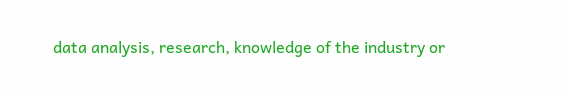data analysis, research, knowledge of the industry or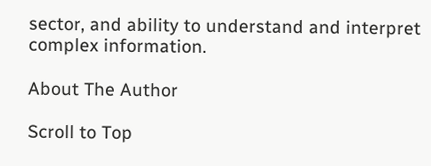sector, and ability to understand and interpret complex information.

About The Author

Scroll to Top